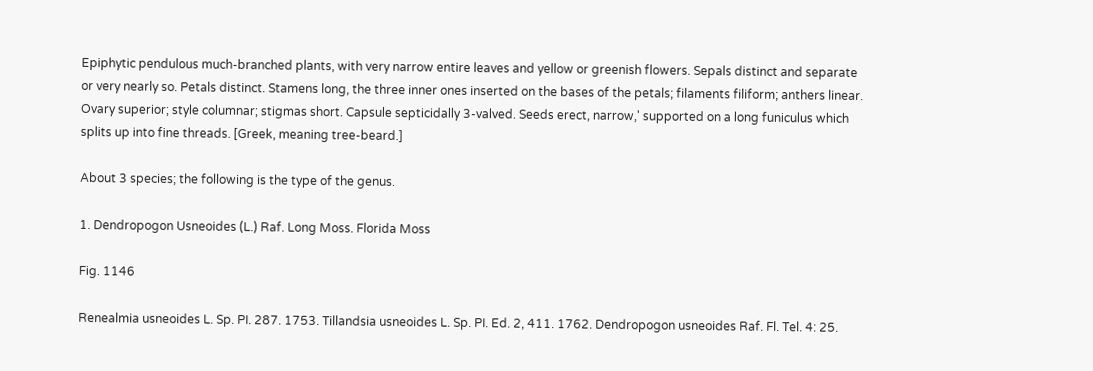Epiphytic pendulous much-branched plants, with very narrow entire leaves and yellow or greenish flowers. Sepals distinct and separate or very nearly so. Petals distinct. Stamens long, the three inner ones inserted on the bases of the petals; filaments filiform; anthers linear. Ovary superior; style columnar; stigmas short. Capsule septicidally 3-valved. Seeds erect, narrow,' supported on a long funiculus which splits up into fine threads. [Greek, meaning tree-beard.]

About 3 species; the following is the type of the genus.

1. Dendropogon Usneoides (L.) Raf. Long Moss. Florida Moss

Fig. 1146

Renealmia usneoides L. Sp. PI. 287. 1753. Tillandsia usneoides L. Sp. PI. Ed. 2, 411. 1762. Dendropogon usneoides Raf. Fl. Tel. 4: 25.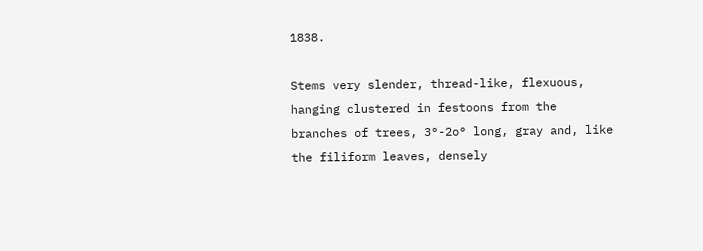1838.

Stems very slender, thread-like, flexuous, hanging clustered in festoons from the branches of trees, 3°-2o° long, gray and, like the filiform leaves, densely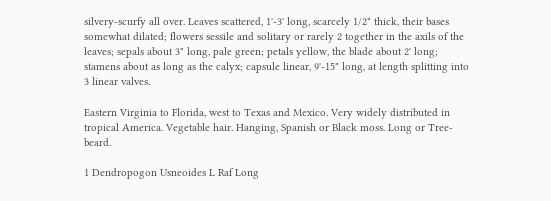silvery-scurfy all over. Leaves scattered, 1'-3' long, scarcely 1/2" thick, their bases somewhat dilated; flowers sessile and solitary or rarely 2 together in the axils of the leaves; sepals about 3" long, pale green; petals yellow, the blade about 2' long; stamens about as long as the calyx; capsule linear, 9'-15" long, at length splitting into 3 linear valves.

Eastern Virginia to Florida, west to Texas and Mexico. Very widely distributed in tropical America. Vegetable hair. Hanging, Spanish or Black moss. Long or Tree-beard.

1 Dendropogon Usneoides L Raf Long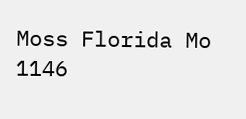Moss Florida Mo 1146